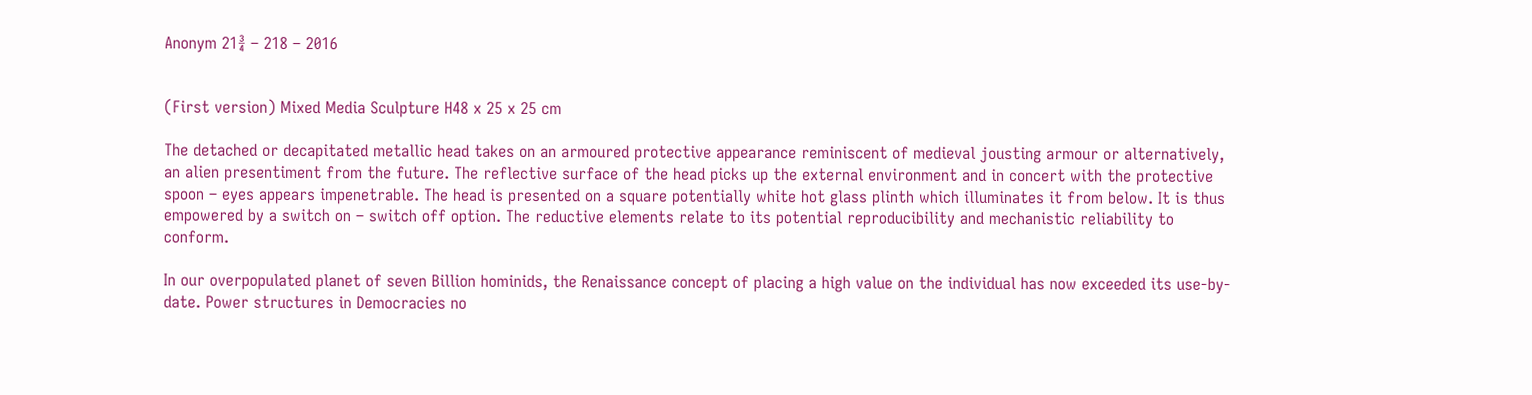Anonym 21¾ – 218 – 2016


(First version) Mixed Media Sculpture H48 x 25 x 25 cm

The detached or decapitated metallic head takes on an armoured protective appearance reminiscent of medieval jousting armour or alternatively, an alien presentiment from the future. The reflective surface of the head picks up the external environment and in concert with the protective spoon – eyes appears impenetrable. The head is presented on a square potentially white hot glass plinth which illuminates it from below. It is thus empowered by a switch on – switch off option. The reductive elements relate to its potential reproducibility and mechanistic reliability to conform.

In our overpopulated planet of seven Billion hominids, the Renaissance concept of placing a high value on the individual has now exceeded its use-by-date. Power structures in Democracies no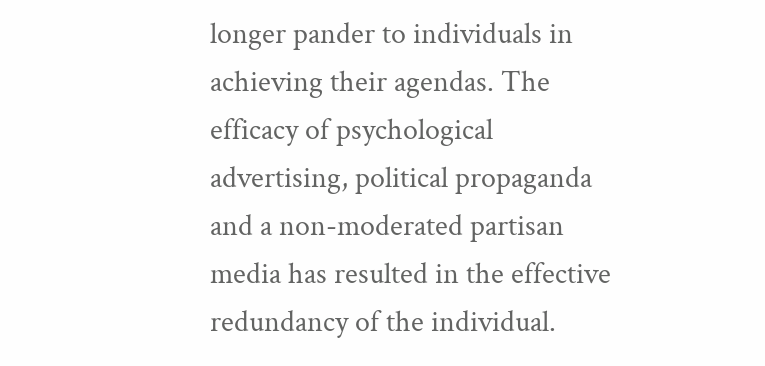longer pander to individuals in achieving their agendas. The efficacy of psychological advertising, political propaganda and a non-moderated partisan media has resulted in the effective redundancy of the individual.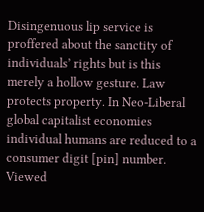Disingenuous lip service is proffered about the sanctity of individuals’ rights but is this merely a hollow gesture. Law protects property. In Neo-Liberal global capitalist economies individual humans are reduced to a consumer digit [pin] number. Viewed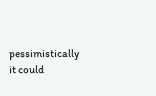pessimistically it could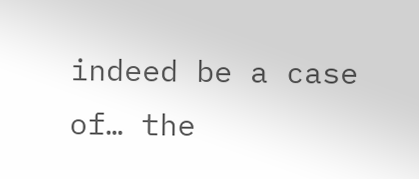indeed be a case of… the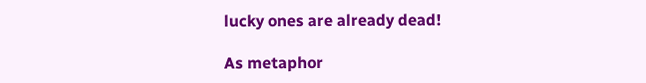lucky ones are already dead!

As metaphor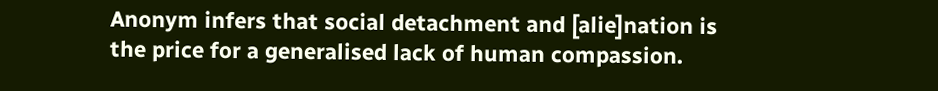Anonym infers that social detachment and [alie]nation is the price for a generalised lack of human compassion.